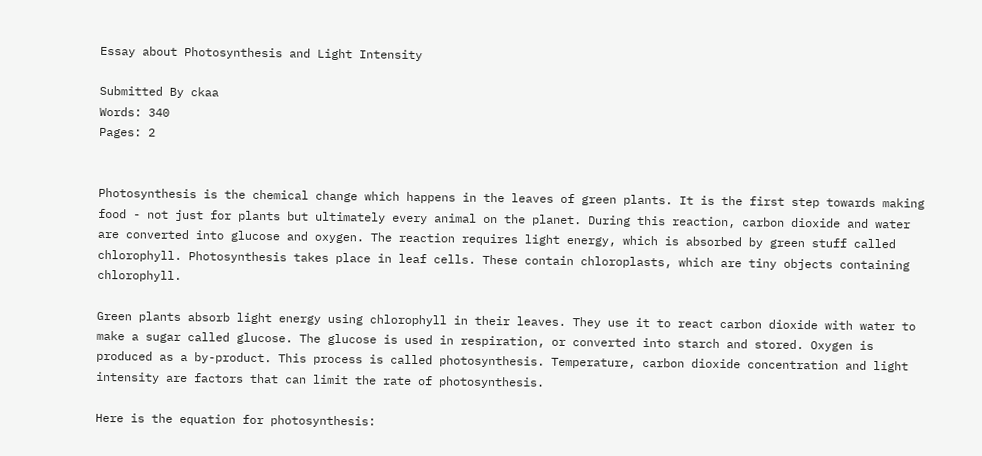Essay about Photosynthesis and Light Intensity

Submitted By ckaa
Words: 340
Pages: 2


Photosynthesis is the chemical change which happens in the leaves of green plants. It is the first step towards making food - not just for plants but ultimately every animal on the planet. During this reaction, carbon dioxide and water are converted into glucose and oxygen. The reaction requires light energy, which is absorbed by green stuff called chlorophyll. Photosynthesis takes place in leaf cells. These contain chloroplasts, which are tiny objects containing chlorophyll.

Green plants absorb light energy using chlorophyll in their leaves. They use it to react carbon dioxide with water to make a sugar called glucose. The glucose is used in respiration, or converted into starch and stored. Oxygen is produced as a by-product. This process is called photosynthesis. Temperature, carbon dioxide concentration and light intensity are factors that can limit the rate of photosynthesis.

Here is the equation for photosynthesis: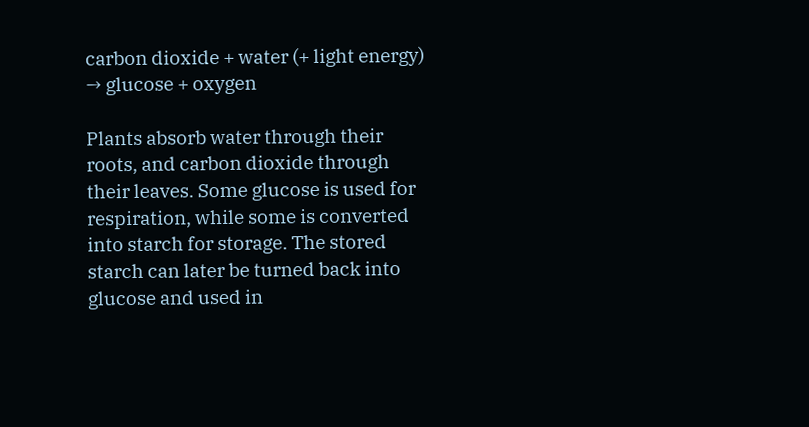carbon dioxide + water (+ light energy) → glucose + oxygen

Plants absorb water through their roots, and carbon dioxide through their leaves. Some glucose is used for respiration, while some is converted into starch for storage. The stored starch can later be turned back into glucose and used in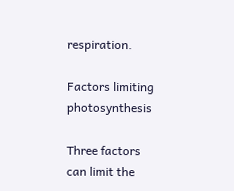respiration.

Factors limiting photosynthesis

Three factors can limit the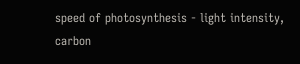speed of photosynthesis - light intensity, carbon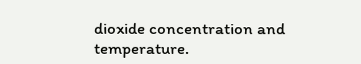dioxide concentration and temperature.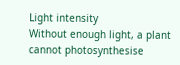Light intensity
Without enough light, a plant cannot photosynthesise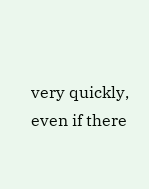very quickly, even if there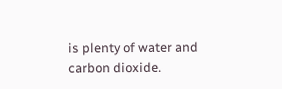is plenty of water and carbon dioxide.